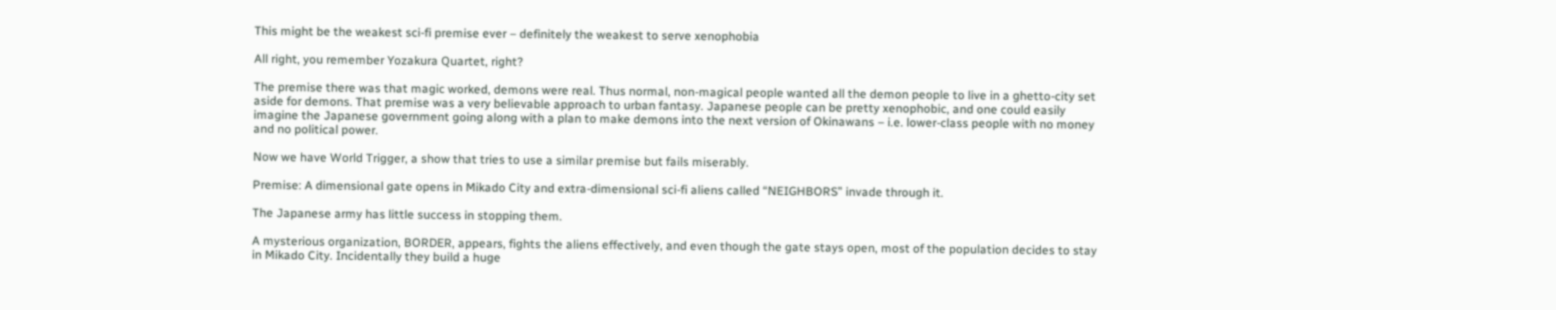This might be the weakest sci-fi premise ever – definitely the weakest to serve xenophobia

All right, you remember Yozakura Quartet, right?

The premise there was that magic worked, demons were real. Thus normal, non-magical people wanted all the demon people to live in a ghetto-city set aside for demons. That premise was a very believable approach to urban fantasy. Japanese people can be pretty xenophobic, and one could easily imagine the Japanese government going along with a plan to make demons into the next version of Okinawans – i.e. lower-class people with no money and no political power.

Now we have World Trigger, a show that tries to use a similar premise but fails miserably.

Premise: A dimensional gate opens in Mikado City and extra-dimensional sci-fi aliens called “NEIGHBORS” invade through it.

The Japanese army has little success in stopping them.

A mysterious organization, BORDER, appears, fights the aliens effectively, and even though the gate stays open, most of the population decides to stay in Mikado City. Incidentally they build a huge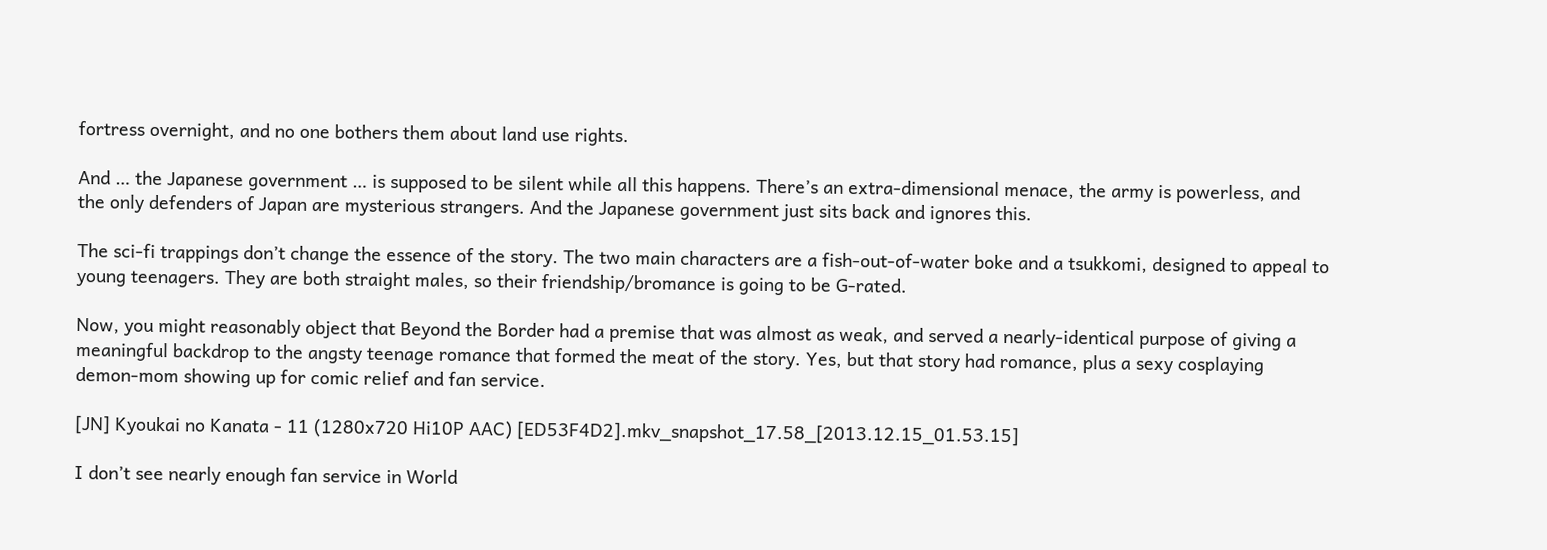fortress overnight, and no one bothers them about land use rights.

And … the Japanese government … is supposed to be silent while all this happens. There’s an extra-dimensional menace, the army is powerless, and the only defenders of Japan are mysterious strangers. And the Japanese government just sits back and ignores this.

The sci-fi trappings don’t change the essence of the story. The two main characters are a fish-out-of-water boke and a tsukkomi, designed to appeal to young teenagers. They are both straight males, so their friendship/bromance is going to be G-rated.

Now, you might reasonably object that Beyond the Border had a premise that was almost as weak, and served a nearly-identical purpose of giving a meaningful backdrop to the angsty teenage romance that formed the meat of the story. Yes, but that story had romance, plus a sexy cosplaying demon-mom showing up for comic relief and fan service.

[JN] Kyoukai no Kanata - 11 (1280x720 Hi10P AAC) [ED53F4D2].mkv_snapshot_17.58_[2013.12.15_01.53.15]

I don’t see nearly enough fan service in World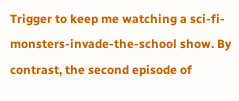Trigger to keep me watching a sci-fi-monsters-invade-the-school show. By contrast, the second episode of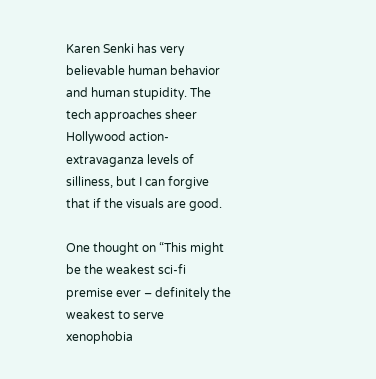Karen Senki has very believable human behavior and human stupidity. The tech approaches sheer Hollywood action-extravaganza levels of silliness, but I can forgive that if the visuals are good.

One thought on “This might be the weakest sci-fi premise ever – definitely the weakest to serve xenophobia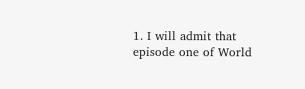1. I will admit that episode one of World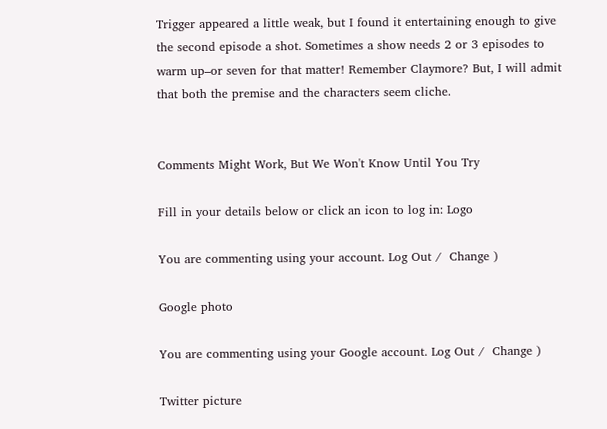Trigger appeared a little weak, but I found it entertaining enough to give the second episode a shot. Sometimes a show needs 2 or 3 episodes to warm up–or seven for that matter! Remember Claymore? But, I will admit that both the premise and the characters seem cliche.


Comments Might Work, But We Won't Know Until You Try

Fill in your details below or click an icon to log in: Logo

You are commenting using your account. Log Out /  Change )

Google photo

You are commenting using your Google account. Log Out /  Change )

Twitter picture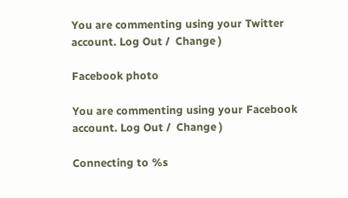You are commenting using your Twitter account. Log Out /  Change )

Facebook photo

You are commenting using your Facebook account. Log Out /  Change )

Connecting to %s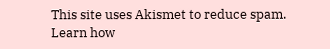This site uses Akismet to reduce spam. Learn how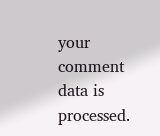your comment data is processed.